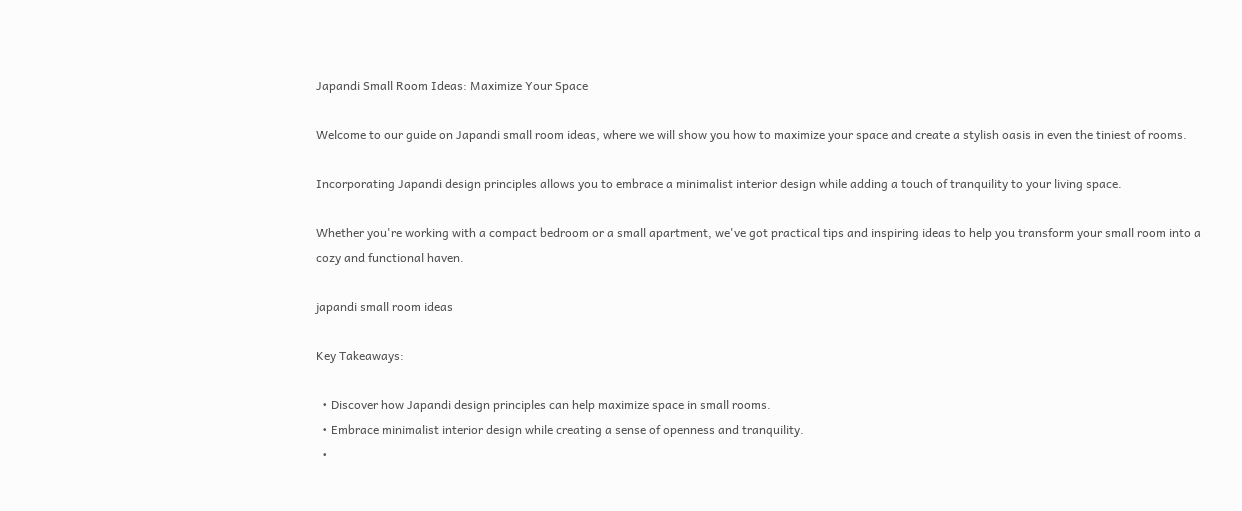Japandi Small Room Ideas: Maximize Your Space

Welcome to our guide on Japandi small room ideas, where we will show you how to maximize your space and create a stylish oasis in even the tiniest of rooms.

Incorporating Japandi design principles allows you to embrace a minimalist interior design while adding a touch of tranquility to your living space.

Whether you're working with a compact bedroom or a small apartment, we've got practical tips and inspiring ideas to help you transform your small room into a cozy and functional haven.

japandi small room ideas

Key Takeaways:

  • Discover how Japandi design principles can help maximize space in small rooms.
  • Embrace minimalist interior design while creating a sense of openness and tranquility.
  •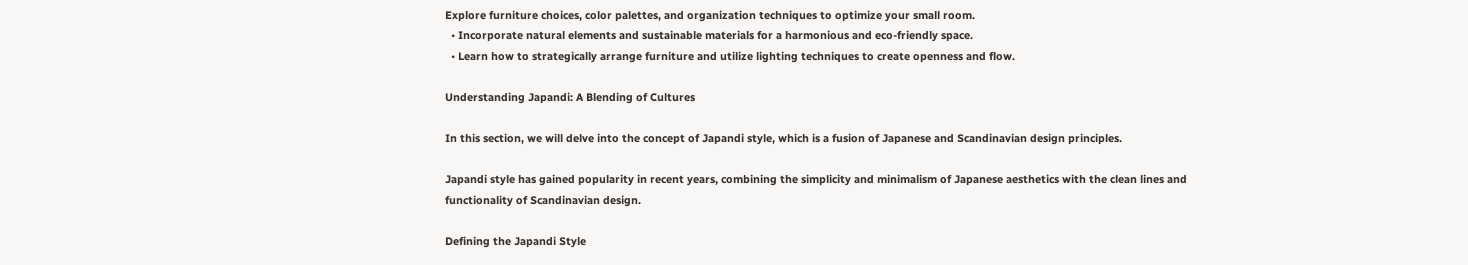Explore furniture choices, color palettes, and organization techniques to optimize your small room.
  • Incorporate natural elements and sustainable materials for a harmonious and eco-friendly space.
  • Learn how to strategically arrange furniture and utilize lighting techniques to create openness and flow.

Understanding Japandi: A Blending of Cultures

In this section, we will delve into the concept of Japandi style, which is a fusion of Japanese and Scandinavian design principles.

Japandi style has gained popularity in recent years, combining the simplicity and minimalism of Japanese aesthetics with the clean lines and functionality of Scandinavian design.

Defining the Japandi Style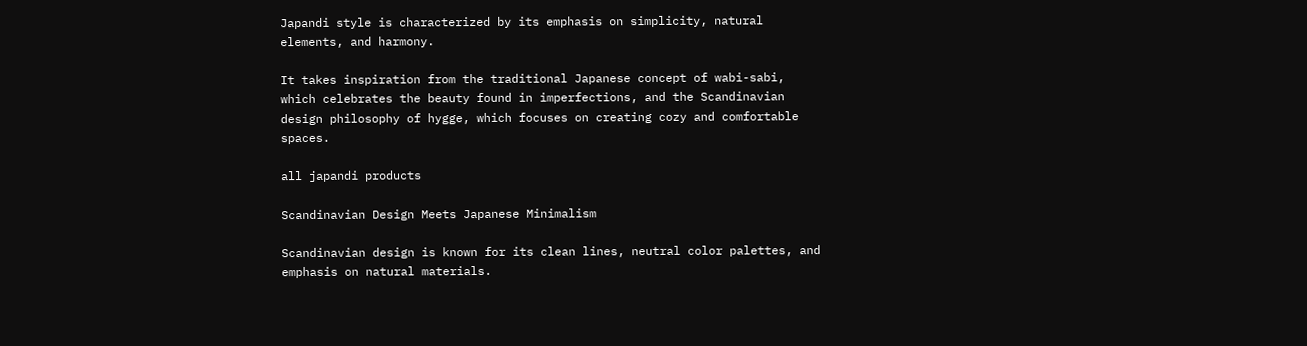Japandi style is characterized by its emphasis on simplicity, natural elements, and harmony.

It takes inspiration from the traditional Japanese concept of wabi-sabi, which celebrates the beauty found in imperfections, and the Scandinavian design philosophy of hygge, which focuses on creating cozy and comfortable spaces.

all japandi products

Scandinavian Design Meets Japanese Minimalism

Scandinavian design is known for its clean lines, neutral color palettes, and emphasis on natural materials.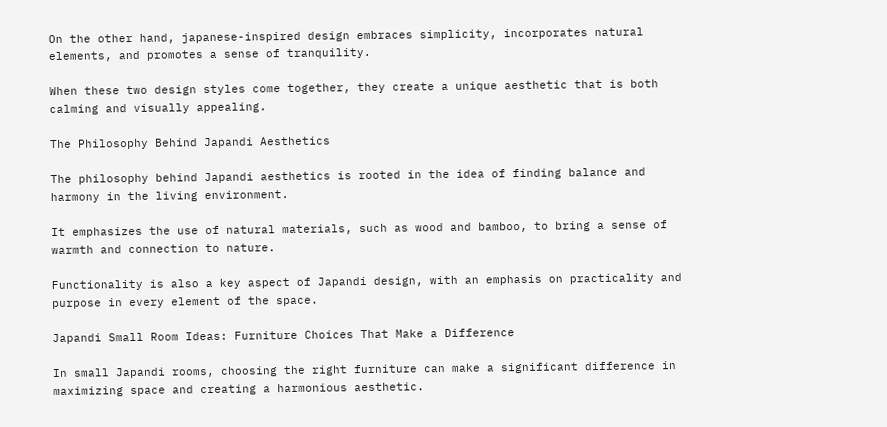On the other hand, japanese-inspired design embraces simplicity, incorporates natural elements, and promotes a sense of tranquility.

When these two design styles come together, they create a unique aesthetic that is both calming and visually appealing.

The Philosophy Behind Japandi Aesthetics

The philosophy behind Japandi aesthetics is rooted in the idea of finding balance and harmony in the living environment.

It emphasizes the use of natural materials, such as wood and bamboo, to bring a sense of warmth and connection to nature.

Functionality is also a key aspect of Japandi design, with an emphasis on practicality and purpose in every element of the space.

Japandi Small Room Ideas: Furniture Choices That Make a Difference

In small Japandi rooms, choosing the right furniture can make a significant difference in maximizing space and creating a harmonious aesthetic.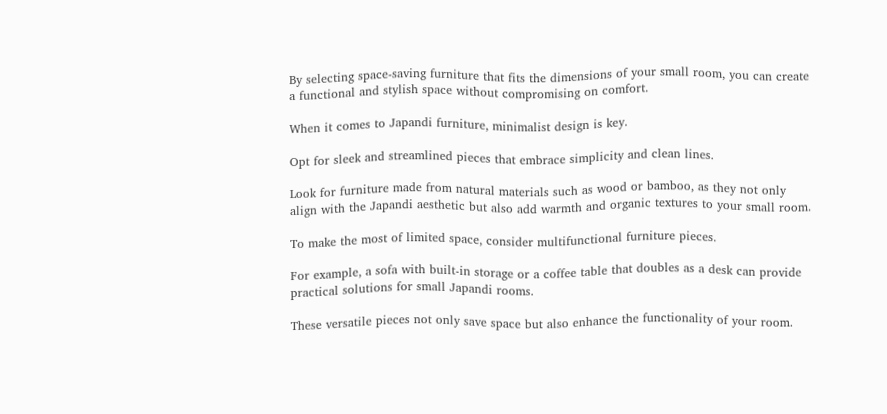By selecting space-saving furniture that fits the dimensions of your small room, you can create a functional and stylish space without compromising on comfort.

When it comes to Japandi furniture, minimalist design is key.

Opt for sleek and streamlined pieces that embrace simplicity and clean lines.

Look for furniture made from natural materials such as wood or bamboo, as they not only align with the Japandi aesthetic but also add warmth and organic textures to your small room.

To make the most of limited space, consider multifunctional furniture pieces.

For example, a sofa with built-in storage or a coffee table that doubles as a desk can provide practical solutions for small Japandi rooms.

These versatile pieces not only save space but also enhance the functionality of your room.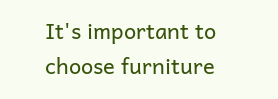It's important to choose furniture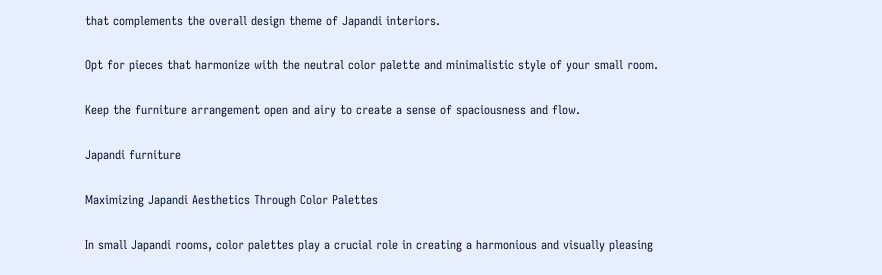that complements the overall design theme of Japandi interiors.

Opt for pieces that harmonize with the neutral color palette and minimalistic style of your small room.

Keep the furniture arrangement open and airy to create a sense of spaciousness and flow.

Japandi furniture

Maximizing Japandi Aesthetics Through Color Palettes

In small Japandi rooms, color palettes play a crucial role in creating a harmonious and visually pleasing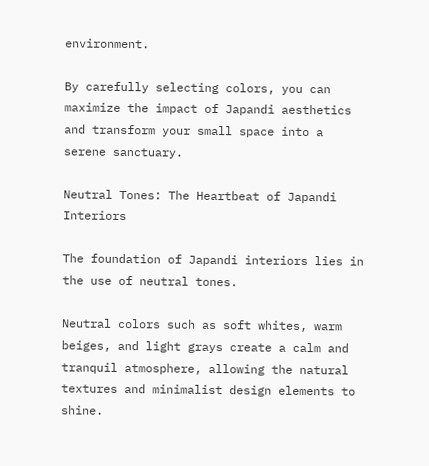environment.

By carefully selecting colors, you can maximize the impact of Japandi aesthetics and transform your small space into a serene sanctuary.

Neutral Tones: The Heartbeat of Japandi Interiors

The foundation of Japandi interiors lies in the use of neutral tones.

Neutral colors such as soft whites, warm beiges, and light grays create a calm and tranquil atmosphere, allowing the natural textures and minimalist design elements to shine.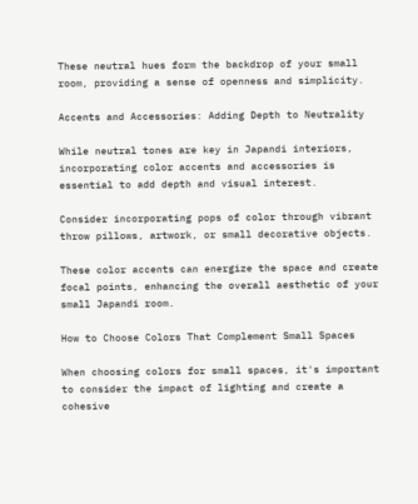These neutral hues form the backdrop of your small room, providing a sense of openness and simplicity.

Accents and Accessories: Adding Depth to Neutrality

While neutral tones are key in Japandi interiors, incorporating color accents and accessories is essential to add depth and visual interest.

Consider incorporating pops of color through vibrant throw pillows, artwork, or small decorative objects.

These color accents can energize the space and create focal points, enhancing the overall aesthetic of your small Japandi room.

How to Choose Colors That Complement Small Spaces

When choosing colors for small spaces, it's important to consider the impact of lighting and create a cohesive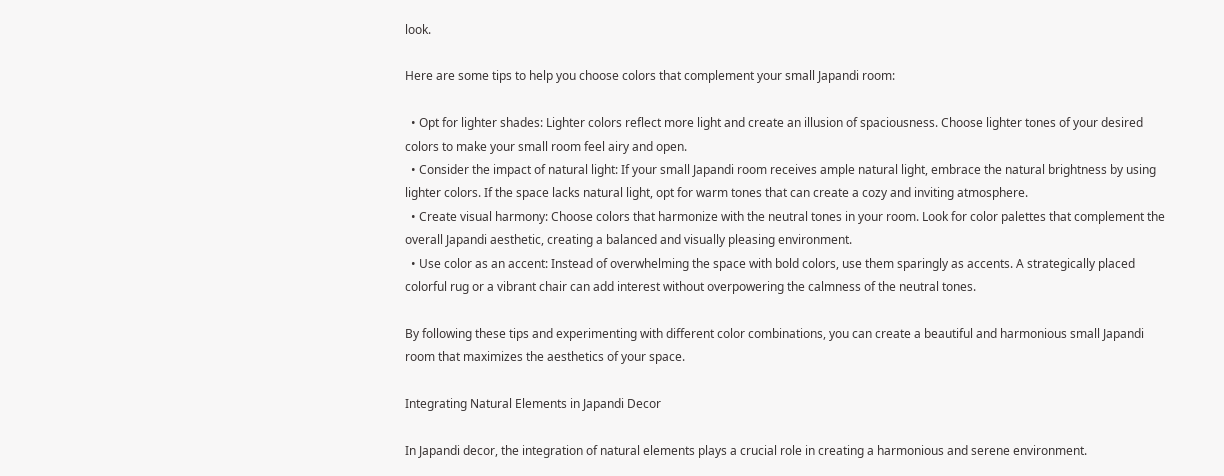look.

Here are some tips to help you choose colors that complement your small Japandi room:

  • Opt for lighter shades: Lighter colors reflect more light and create an illusion of spaciousness. Choose lighter tones of your desired colors to make your small room feel airy and open.
  • Consider the impact of natural light: If your small Japandi room receives ample natural light, embrace the natural brightness by using lighter colors. If the space lacks natural light, opt for warm tones that can create a cozy and inviting atmosphere.
  • Create visual harmony: Choose colors that harmonize with the neutral tones in your room. Look for color palettes that complement the overall Japandi aesthetic, creating a balanced and visually pleasing environment.
  • Use color as an accent: Instead of overwhelming the space with bold colors, use them sparingly as accents. A strategically placed colorful rug or a vibrant chair can add interest without overpowering the calmness of the neutral tones.

By following these tips and experimenting with different color combinations, you can create a beautiful and harmonious small Japandi room that maximizes the aesthetics of your space.

Integrating Natural Elements in Japandi Decor

In Japandi decor, the integration of natural elements plays a crucial role in creating a harmonious and serene environment.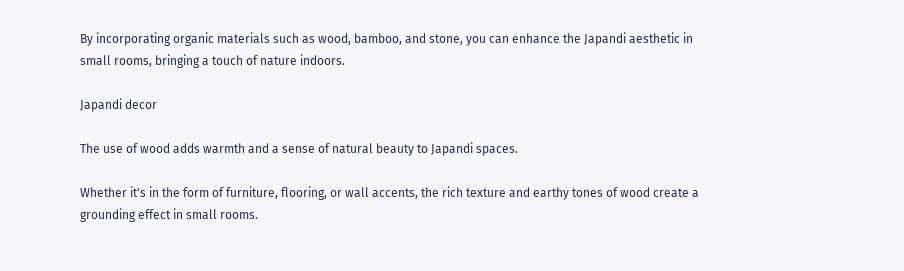By incorporating organic materials such as wood, bamboo, and stone, you can enhance the Japandi aesthetic in small rooms, bringing a touch of nature indoors.

Japandi decor

The use of wood adds warmth and a sense of natural beauty to Japandi spaces.

Whether it's in the form of furniture, flooring, or wall accents, the rich texture and earthy tones of wood create a grounding effect in small rooms.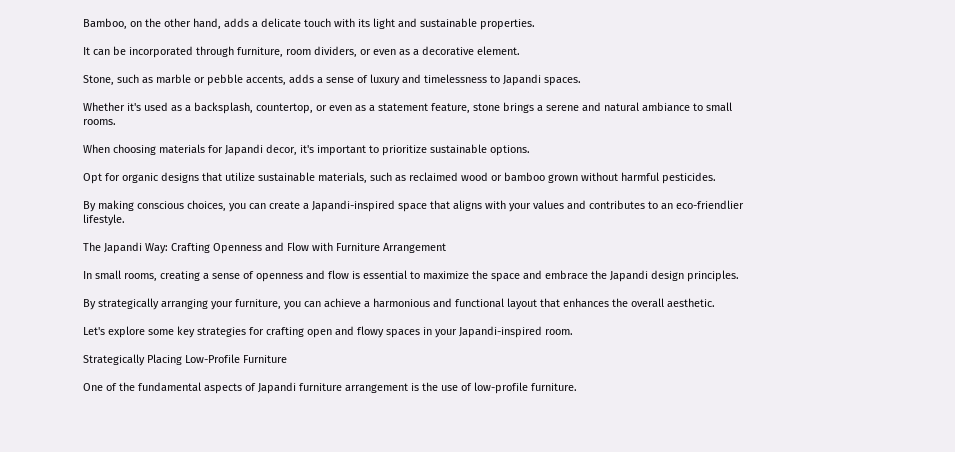Bamboo, on the other hand, adds a delicate touch with its light and sustainable properties.

It can be incorporated through furniture, room dividers, or even as a decorative element.

Stone, such as marble or pebble accents, adds a sense of luxury and timelessness to Japandi spaces.

Whether it's used as a backsplash, countertop, or even as a statement feature, stone brings a serene and natural ambiance to small rooms.

When choosing materials for Japandi decor, it's important to prioritize sustainable options.

Opt for organic designs that utilize sustainable materials, such as reclaimed wood or bamboo grown without harmful pesticides.

By making conscious choices, you can create a Japandi-inspired space that aligns with your values and contributes to an eco-friendlier lifestyle.

The Japandi Way: Crafting Openness and Flow with Furniture Arrangement

In small rooms, creating a sense of openness and flow is essential to maximize the space and embrace the Japandi design principles.

By strategically arranging your furniture, you can achieve a harmonious and functional layout that enhances the overall aesthetic.

Let's explore some key strategies for crafting open and flowy spaces in your Japandi-inspired room.

Strategically Placing Low-Profile Furniture

One of the fundamental aspects of Japandi furniture arrangement is the use of low-profile furniture.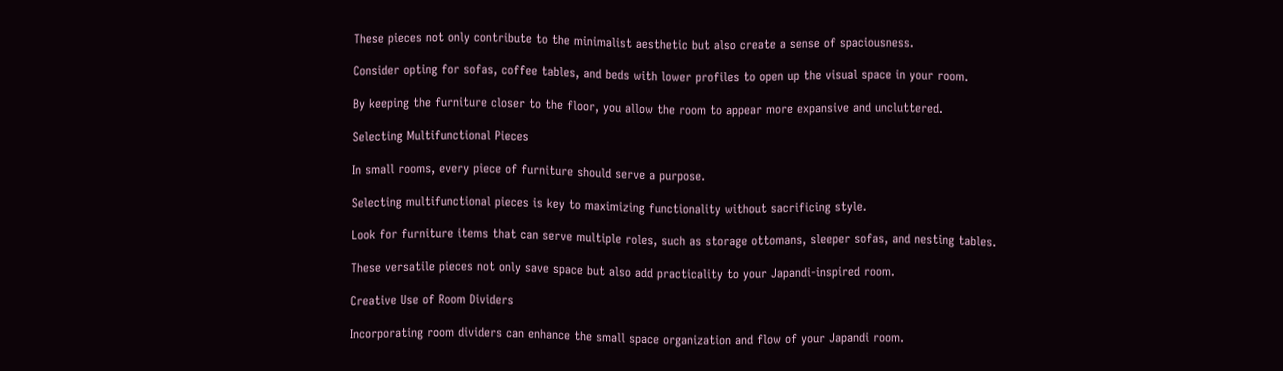These pieces not only contribute to the minimalist aesthetic but also create a sense of spaciousness.

Consider opting for sofas, coffee tables, and beds with lower profiles to open up the visual space in your room.

By keeping the furniture closer to the floor, you allow the room to appear more expansive and uncluttered.

Selecting Multifunctional Pieces

In small rooms, every piece of furniture should serve a purpose.

Selecting multifunctional pieces is key to maximizing functionality without sacrificing style.

Look for furniture items that can serve multiple roles, such as storage ottomans, sleeper sofas, and nesting tables.

These versatile pieces not only save space but also add practicality to your Japandi-inspired room.

Creative Use of Room Dividers

Incorporating room dividers can enhance the small space organization and flow of your Japandi room.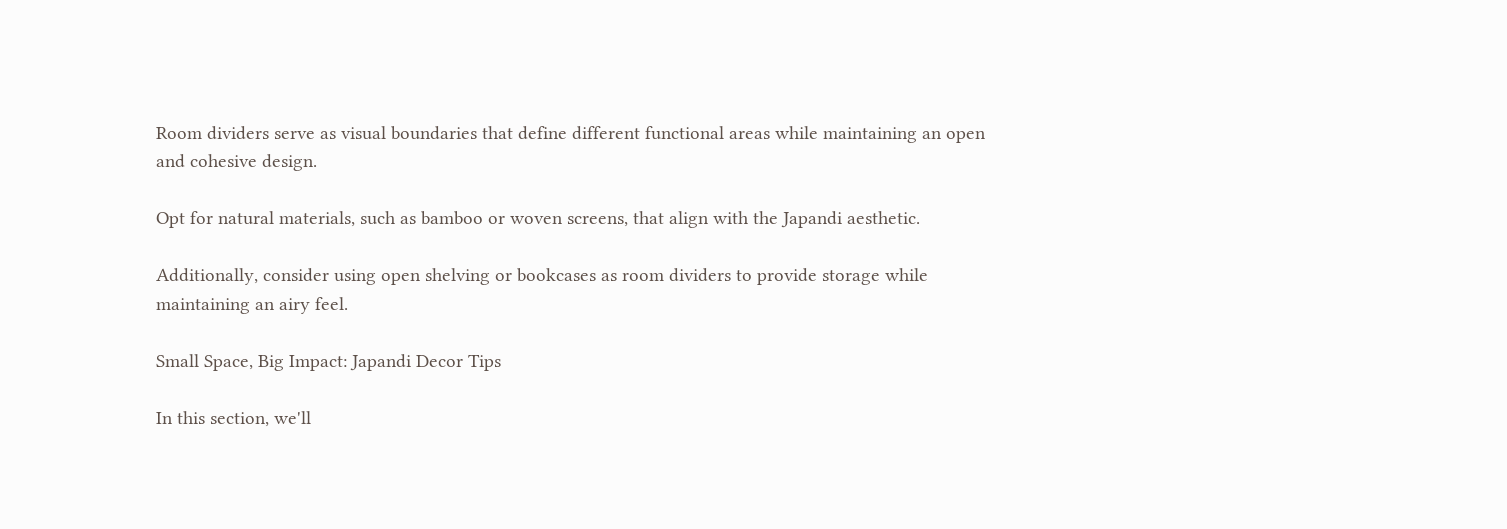Room dividers serve as visual boundaries that define different functional areas while maintaining an open and cohesive design.

Opt for natural materials, such as bamboo or woven screens, that align with the Japandi aesthetic.

Additionally, consider using open shelving or bookcases as room dividers to provide storage while maintaining an airy feel.

Small Space, Big Impact: Japandi Decor Tips

In this section, we'll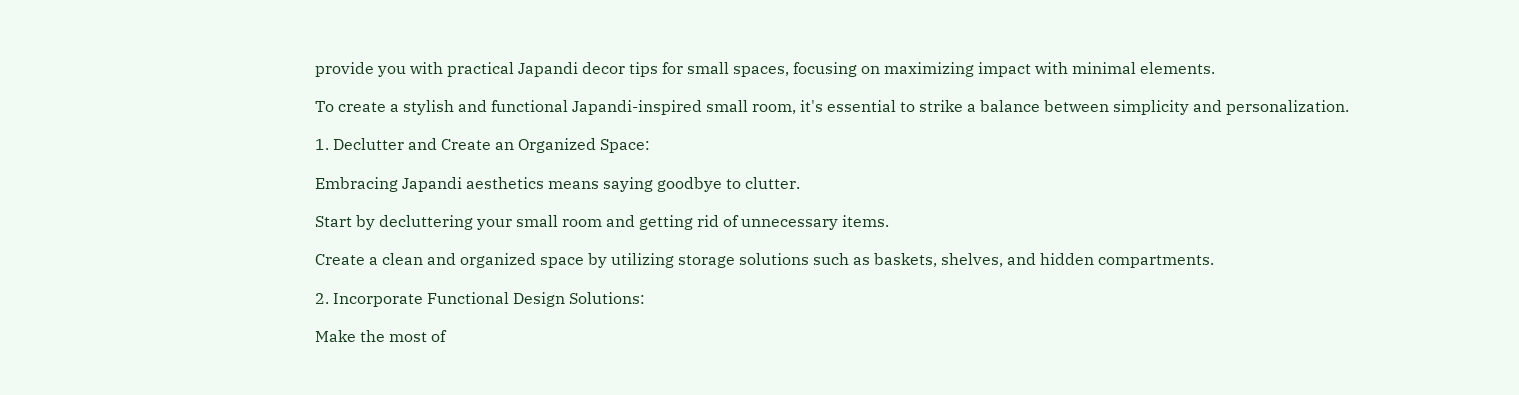provide you with practical Japandi decor tips for small spaces, focusing on maximizing impact with minimal elements.

To create a stylish and functional Japandi-inspired small room, it's essential to strike a balance between simplicity and personalization.

1. Declutter and Create an Organized Space:

Embracing Japandi aesthetics means saying goodbye to clutter.

Start by decluttering your small room and getting rid of unnecessary items.

Create a clean and organized space by utilizing storage solutions such as baskets, shelves, and hidden compartments.

2. Incorporate Functional Design Solutions:

Make the most of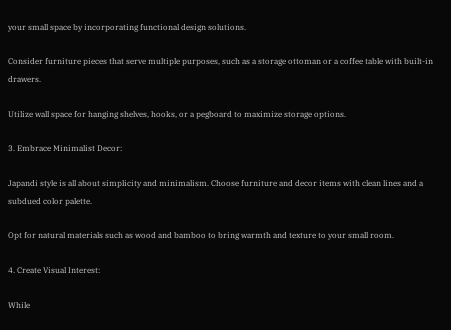your small space by incorporating functional design solutions.

Consider furniture pieces that serve multiple purposes, such as a storage ottoman or a coffee table with built-in drawers.

Utilize wall space for hanging shelves, hooks, or a pegboard to maximize storage options.

3. Embrace Minimalist Decor:

Japandi style is all about simplicity and minimalism. Choose furniture and decor items with clean lines and a subdued color palette.

Opt for natural materials such as wood and bamboo to bring warmth and texture to your small room.

4. Create Visual Interest:

While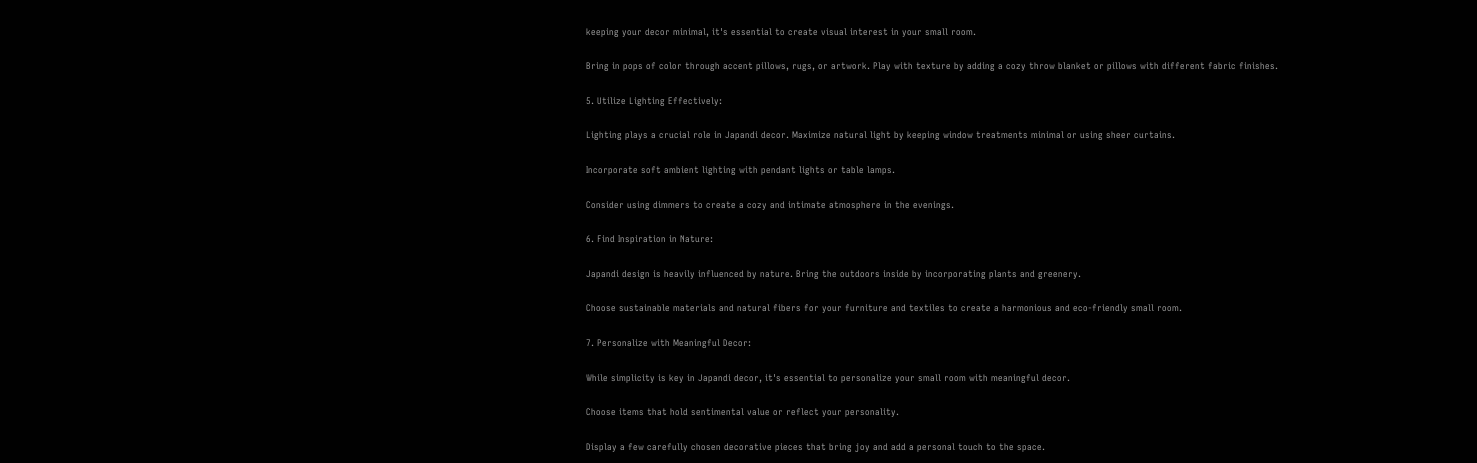keeping your decor minimal, it's essential to create visual interest in your small room.

Bring in pops of color through accent pillows, rugs, or artwork. Play with texture by adding a cozy throw blanket or pillows with different fabric finishes.

5. Utilize Lighting Effectively:

Lighting plays a crucial role in Japandi decor. Maximize natural light by keeping window treatments minimal or using sheer curtains.

Incorporate soft ambient lighting with pendant lights or table lamps.

Consider using dimmers to create a cozy and intimate atmosphere in the evenings.

6. Find Inspiration in Nature:

Japandi design is heavily influenced by nature. Bring the outdoors inside by incorporating plants and greenery.

Choose sustainable materials and natural fibers for your furniture and textiles to create a harmonious and eco-friendly small room.

7. Personalize with Meaningful Decor:

While simplicity is key in Japandi decor, it's essential to personalize your small room with meaningful decor.

Choose items that hold sentimental value or reflect your personality.

Display a few carefully chosen decorative pieces that bring joy and add a personal touch to the space.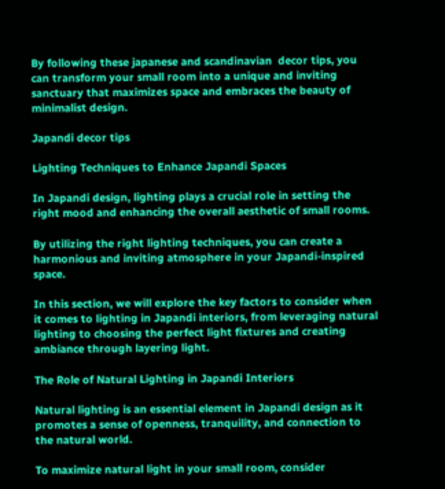By following these japanese and scandinavian  decor tips, you can transform your small room into a unique and inviting sanctuary that maximizes space and embraces the beauty of minimalist design.

Japandi decor tips

Lighting Techniques to Enhance Japandi Spaces

In Japandi design, lighting plays a crucial role in setting the right mood and enhancing the overall aesthetic of small rooms.

By utilizing the right lighting techniques, you can create a harmonious and inviting atmosphere in your Japandi-inspired space.

In this section, we will explore the key factors to consider when it comes to lighting in Japandi interiors, from leveraging natural lighting to choosing the perfect light fixtures and creating ambiance through layering light.

The Role of Natural Lighting in Japandi Interiors

Natural lighting is an essential element in Japandi design as it promotes a sense of openness, tranquility, and connection to the natural world.

To maximize natural light in your small room, consider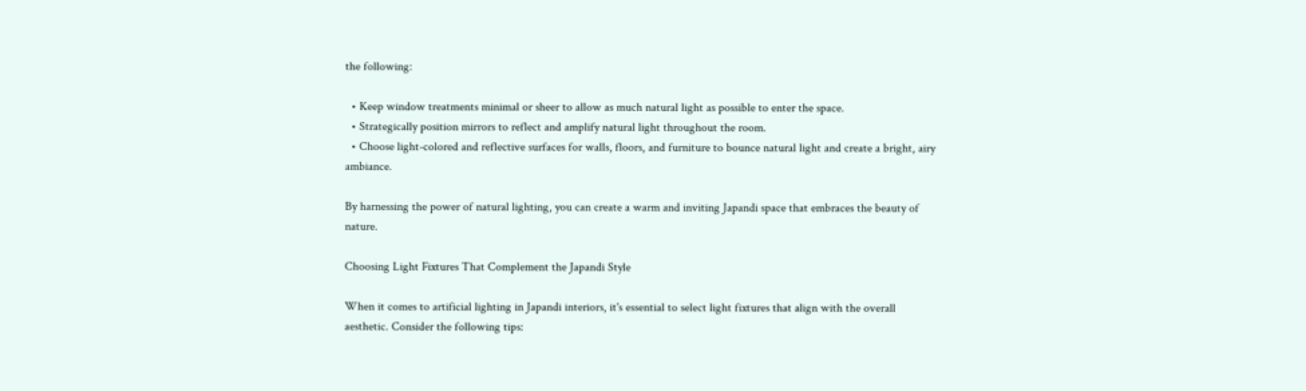the following:

  • Keep window treatments minimal or sheer to allow as much natural light as possible to enter the space.
  • Strategically position mirrors to reflect and amplify natural light throughout the room.
  • Choose light-colored and reflective surfaces for walls, floors, and furniture to bounce natural light and create a bright, airy ambiance.

By harnessing the power of natural lighting, you can create a warm and inviting Japandi space that embraces the beauty of nature.

Choosing Light Fixtures That Complement the Japandi Style

When it comes to artificial lighting in Japandi interiors, it's essential to select light fixtures that align with the overall aesthetic. Consider the following tips: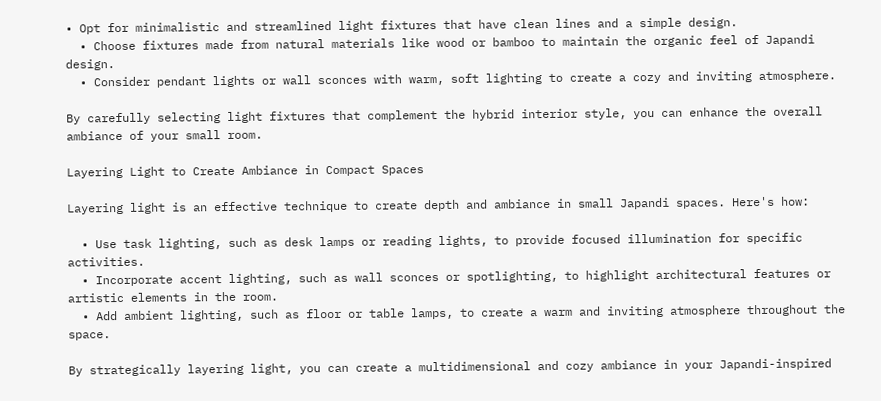• Opt for minimalistic and streamlined light fixtures that have clean lines and a simple design.
  • Choose fixtures made from natural materials like wood or bamboo to maintain the organic feel of Japandi design.
  • Consider pendant lights or wall sconces with warm, soft lighting to create a cozy and inviting atmosphere.

By carefully selecting light fixtures that complement the hybrid interior style, you can enhance the overall ambiance of your small room.

Layering Light to Create Ambiance in Compact Spaces

Layering light is an effective technique to create depth and ambiance in small Japandi spaces. Here's how:

  • Use task lighting, such as desk lamps or reading lights, to provide focused illumination for specific activities.
  • Incorporate accent lighting, such as wall sconces or spotlighting, to highlight architectural features or artistic elements in the room.
  • Add ambient lighting, such as floor or table lamps, to create a warm and inviting atmosphere throughout the space.

By strategically layering light, you can create a multidimensional and cozy ambiance in your Japandi-inspired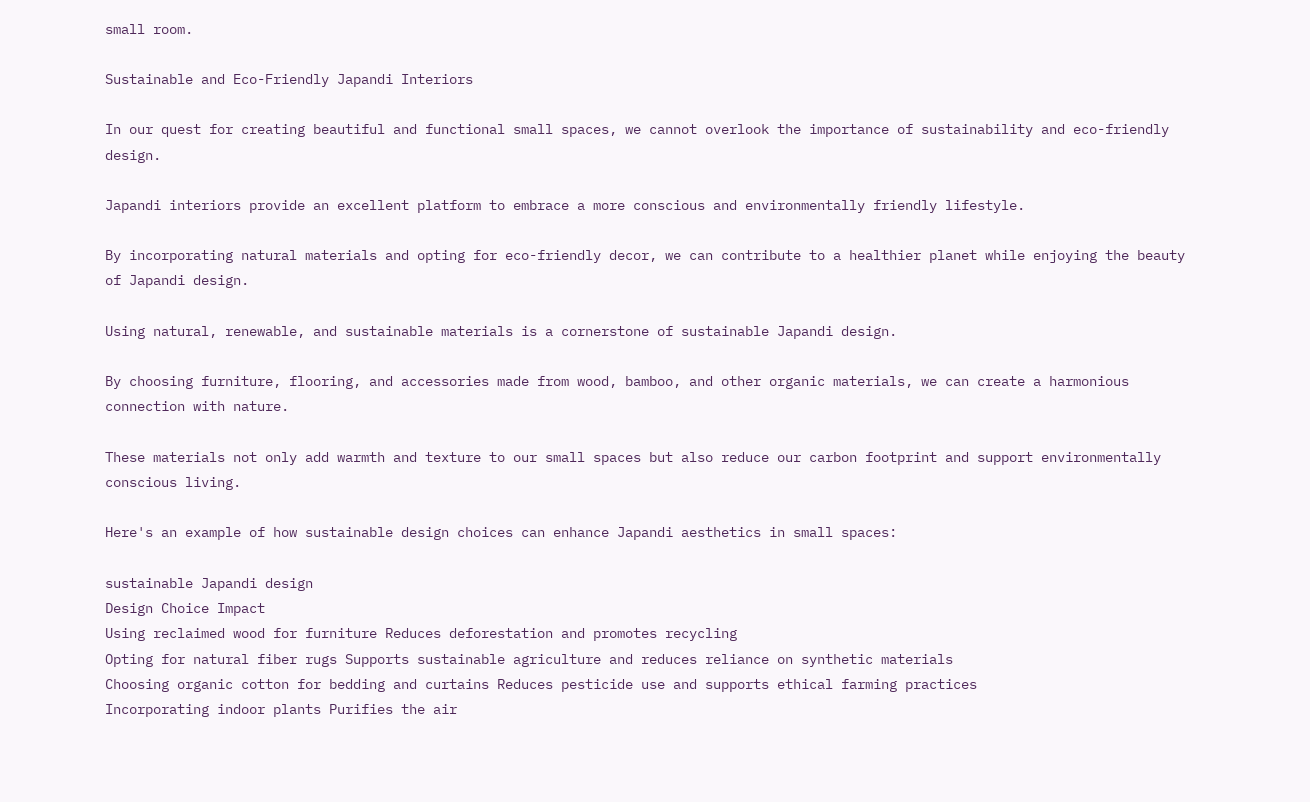small room.

Sustainable and Eco-Friendly Japandi Interiors

In our quest for creating beautiful and functional small spaces, we cannot overlook the importance of sustainability and eco-friendly design.

Japandi interiors provide an excellent platform to embrace a more conscious and environmentally friendly lifestyle.

By incorporating natural materials and opting for eco-friendly decor, we can contribute to a healthier planet while enjoying the beauty of Japandi design.

Using natural, renewable, and sustainable materials is a cornerstone of sustainable Japandi design.

By choosing furniture, flooring, and accessories made from wood, bamboo, and other organic materials, we can create a harmonious connection with nature.

These materials not only add warmth and texture to our small spaces but also reduce our carbon footprint and support environmentally conscious living.

Here's an example of how sustainable design choices can enhance Japandi aesthetics in small spaces:

sustainable Japandi design
Design Choice Impact
Using reclaimed wood for furniture Reduces deforestation and promotes recycling
Opting for natural fiber rugs Supports sustainable agriculture and reduces reliance on synthetic materials
Choosing organic cotton for bedding and curtains Reduces pesticide use and supports ethical farming practices
Incorporating indoor plants Purifies the air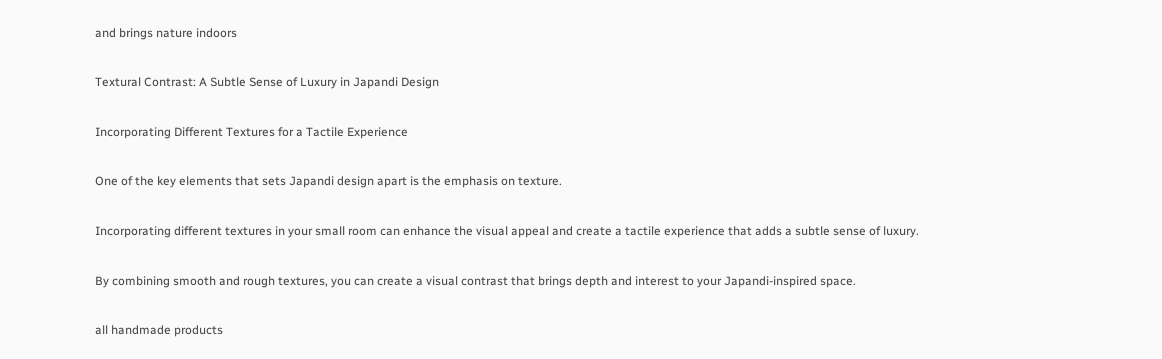and brings nature indoors

Textural Contrast: A Subtle Sense of Luxury in Japandi Design

Incorporating Different Textures for a Tactile Experience

One of the key elements that sets Japandi design apart is the emphasis on texture.

Incorporating different textures in your small room can enhance the visual appeal and create a tactile experience that adds a subtle sense of luxury.

By combining smooth and rough textures, you can create a visual contrast that brings depth and interest to your Japandi-inspired space.

all handmade products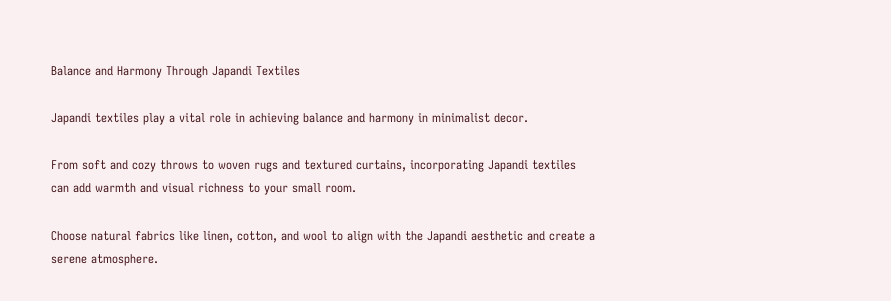Balance and Harmony Through Japandi Textiles

Japandi textiles play a vital role in achieving balance and harmony in minimalist decor.

From soft and cozy throws to woven rugs and textured curtains, incorporating Japandi textiles can add warmth and visual richness to your small room.

Choose natural fabrics like linen, cotton, and wool to align with the Japandi aesthetic and create a serene atmosphere.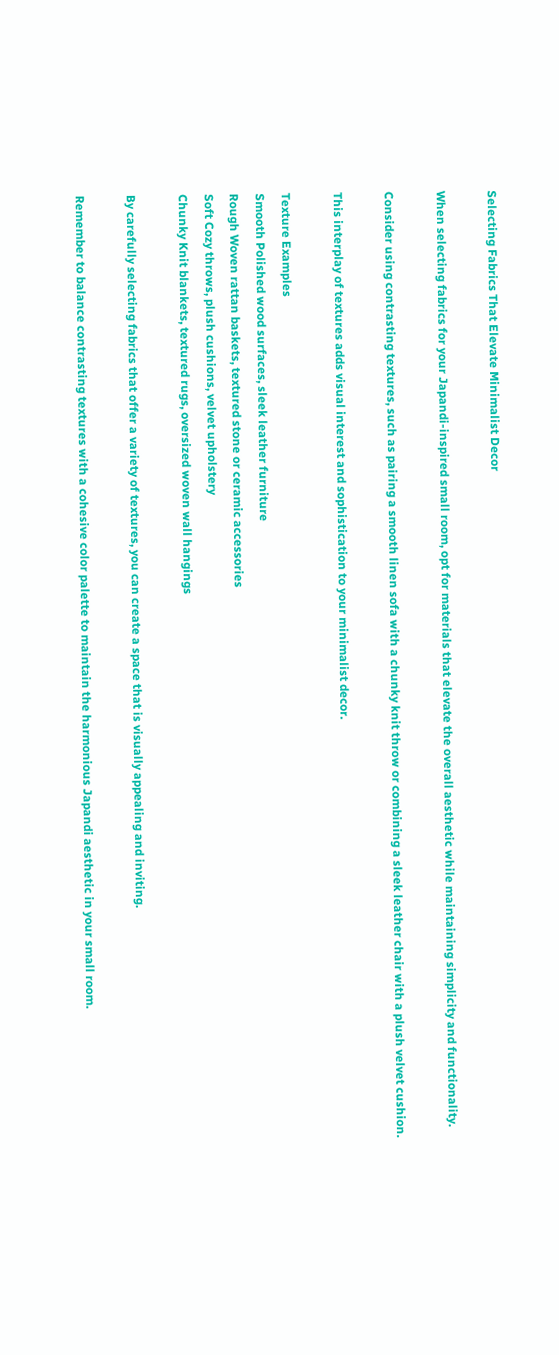Selecting Fabrics That Elevate Minimalist Decor

When selecting fabrics for your Japandi-inspired small room, opt for materials that elevate the overall aesthetic while maintaining simplicity and functionality.

Consider using contrasting textures, such as pairing a smooth linen sofa with a chunky knit throw or combining a sleek leather chair with a plush velvet cushion.

This interplay of textures adds visual interest and sophistication to your minimalist decor.

Texture Examples
Smooth Polished wood surfaces, sleek leather furniture
Rough Woven rattan baskets, textured stone or ceramic accessories
Soft Cozy throws, plush cushions, velvet upholstery
Chunky Knit blankets, textured rugs, oversized woven wall hangings

By carefully selecting fabrics that offer a variety of textures, you can create a space that is visually appealing and inviting.

Remember to balance contrasting textures with a cohesive color palette to maintain the harmonious Japandi aesthetic in your small room.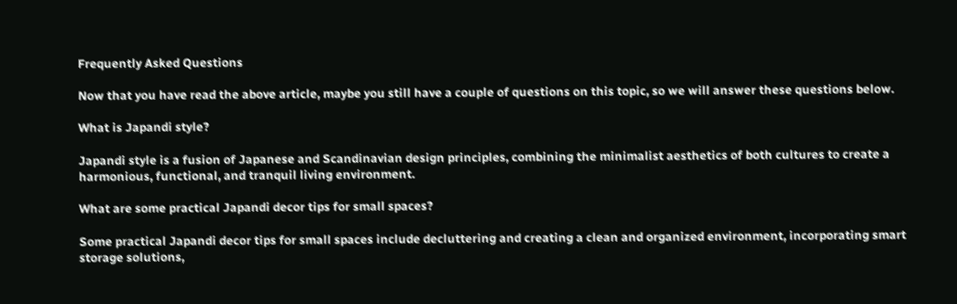Frequently Asked Questions

Now that you have read the above article, maybe you still have a couple of questions on this topic, so we will answer these questions below.

What is Japandi style?

Japandi style is a fusion of Japanese and Scandinavian design principles, combining the minimalist aesthetics of both cultures to create a harmonious, functional, and tranquil living environment.

What are some practical Japandi decor tips for small spaces?

Some practical Japandi decor tips for small spaces include decluttering and creating a clean and organized environment, incorporating smart storage solutions,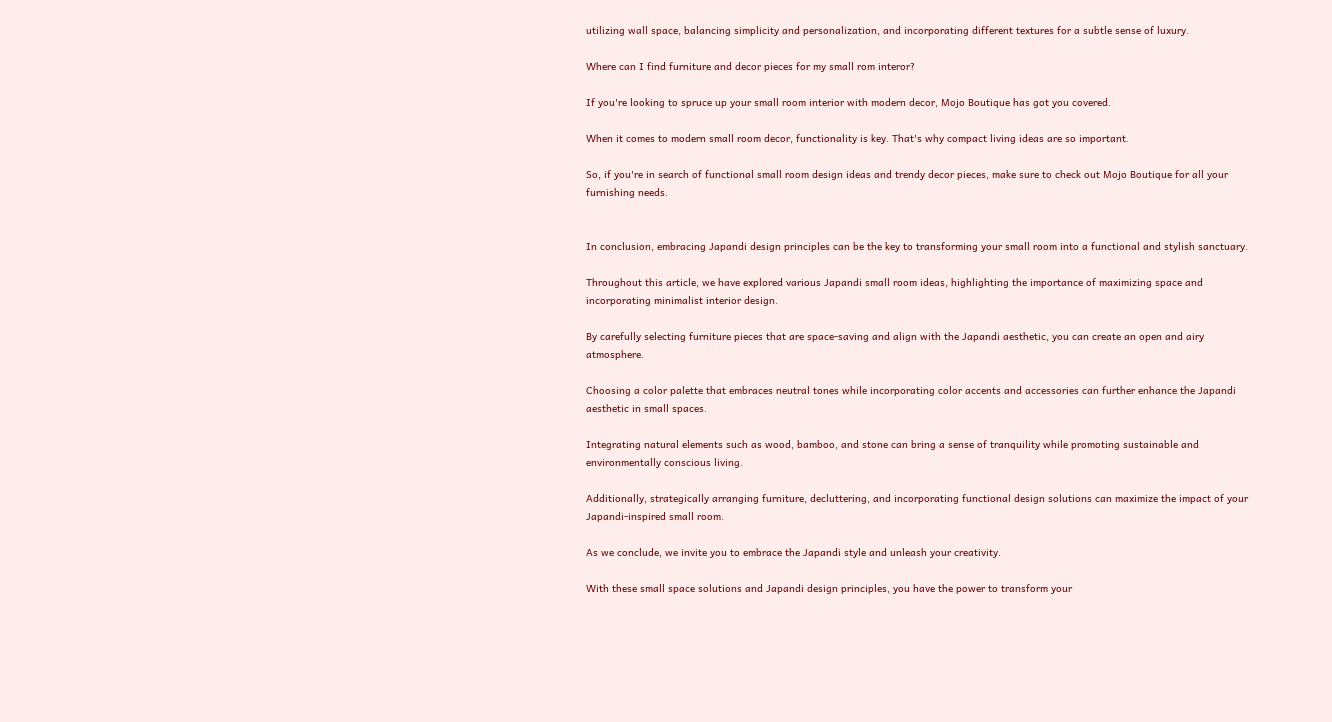utilizing wall space, balancing simplicity and personalization, and incorporating different textures for a subtle sense of luxury.

Where can I find furniture and decor pieces for my small rom interor?

If you're looking to spruce up your small room interior with modern decor, Mojo Boutique has got you covered.

When it comes to modern small room decor, functionality is key. That's why compact living ideas are so important.

So, if you're in search of functional small room design ideas and trendy decor pieces, make sure to check out Mojo Boutique for all your furnishing needs.


In conclusion, embracing Japandi design principles can be the key to transforming your small room into a functional and stylish sanctuary.

Throughout this article, we have explored various Japandi small room ideas, highlighting the importance of maximizing space and incorporating minimalist interior design.

By carefully selecting furniture pieces that are space-saving and align with the Japandi aesthetic, you can create an open and airy atmosphere.

Choosing a color palette that embraces neutral tones while incorporating color accents and accessories can further enhance the Japandi aesthetic in small spaces.

Integrating natural elements such as wood, bamboo, and stone can bring a sense of tranquility while promoting sustainable and environmentally conscious living.

Additionally, strategically arranging furniture, decluttering, and incorporating functional design solutions can maximize the impact of your Japandi-inspired small room.

As we conclude, we invite you to embrace the Japandi style and unleash your creativity.

With these small space solutions and Japandi design principles, you have the power to transform your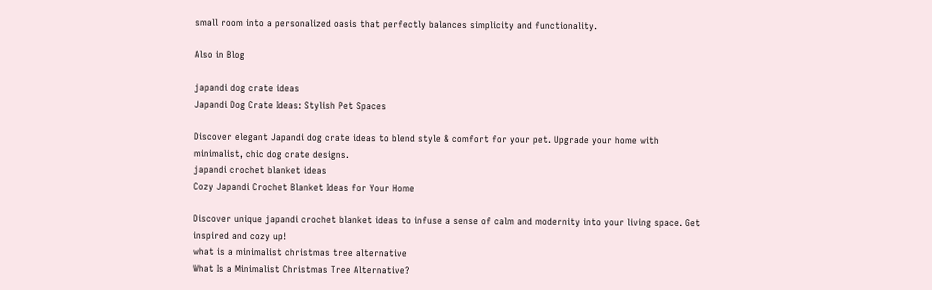small room into a personalized oasis that perfectly balances simplicity and functionality.

Also in Blog

japandi dog crate ideas
Japandi Dog Crate Ideas: Stylish Pet Spaces

Discover elegant Japandi dog crate ideas to blend style & comfort for your pet. Upgrade your home with minimalist, chic dog crate designs.
japandi crochet blanket ideas
Cozy Japandi Crochet Blanket Ideas for Your Home

Discover unique japandi crochet blanket ideas to infuse a sense of calm and modernity into your living space. Get inspired and cozy up!
what is a minimalist christmas tree alternative
What Is a Minimalist Christmas Tree Alternative?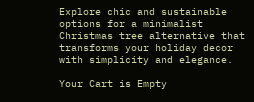Explore chic and sustainable options for a minimalist Christmas tree alternative that transforms your holiday decor with simplicity and elegance.

Your Cart is Empty